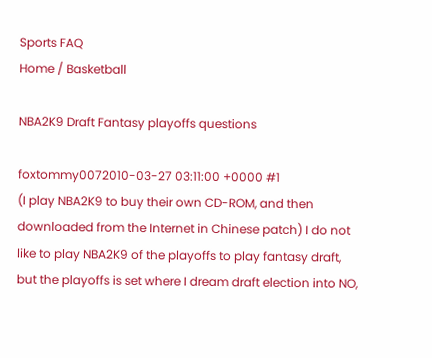Sports FAQ
Home / Basketball

NBA2K9 Draft Fantasy playoffs questions

foxtommy0072010-03-27 03:11:00 +0000 #1
(I play NBA2K9 to buy their own CD-ROM, and then downloaded from the Internet in Chinese patch) I do not like to play NBA2K9 of the playoffs to play fantasy draft, but the playoffs is set where I dream draft election into NO,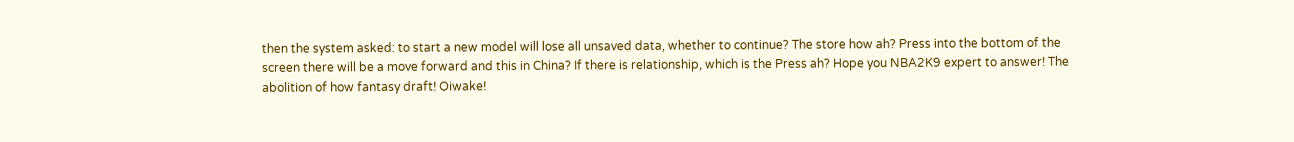then the system asked: to start a new model will lose all unsaved data, whether to continue? The store how ah? Press into the bottom of the screen there will be a move forward and this in China? If there is relationship, which is the Press ah? Hope you NBA2K9 expert to answer! The abolition of how fantasy draft! Oiwake!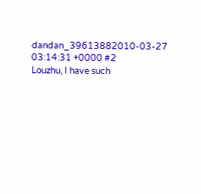dandan_39613882010-03-27 03:14:31 +0000 #2
Louzhu, I have such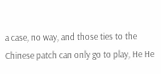a case, no way, and those ties to the Chinese patch can only go to play, He He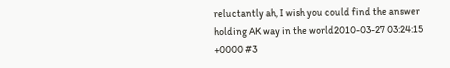reluctantly ah, I wish you could find the answer
holding AK way in the world2010-03-27 03:24:15 +0000 #3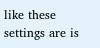like these settings are is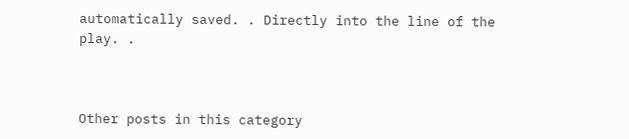automatically saved. . Directly into the line of the play. .



Other posts in this category